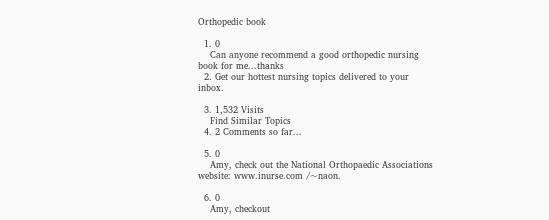Orthopedic book

  1. 0
    Can anyone recommend a good orthopedic nursing book for me...thanks
  2. Get our hottest nursing topics delivered to your inbox.

  3. 1,532 Visits
    Find Similar Topics
  4. 2 Comments so far...

  5. 0
    Amy, check out the National Orthopaedic Associations website: www.inurse.com /~naon.

  6. 0
    Amy, checkout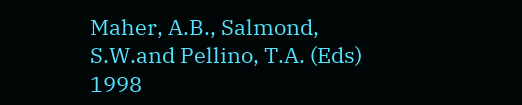Maher, A.B., Salmond, S.W.and Pellino, T.A. (Eds) 1998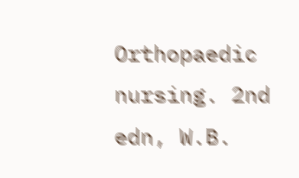Orthopaedic nursing. 2nd edn, W.B.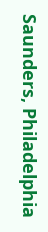Saunders, Philadelphia